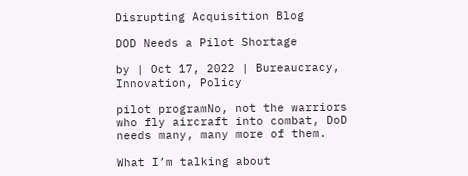Disrupting Acquisition Blog

DOD Needs a Pilot Shortage

by | Oct 17, 2022 | Bureaucracy, Innovation, Policy

pilot programNo, not the warriors who fly aircraft into combat, DoD needs many, many more of them.

What I’m talking about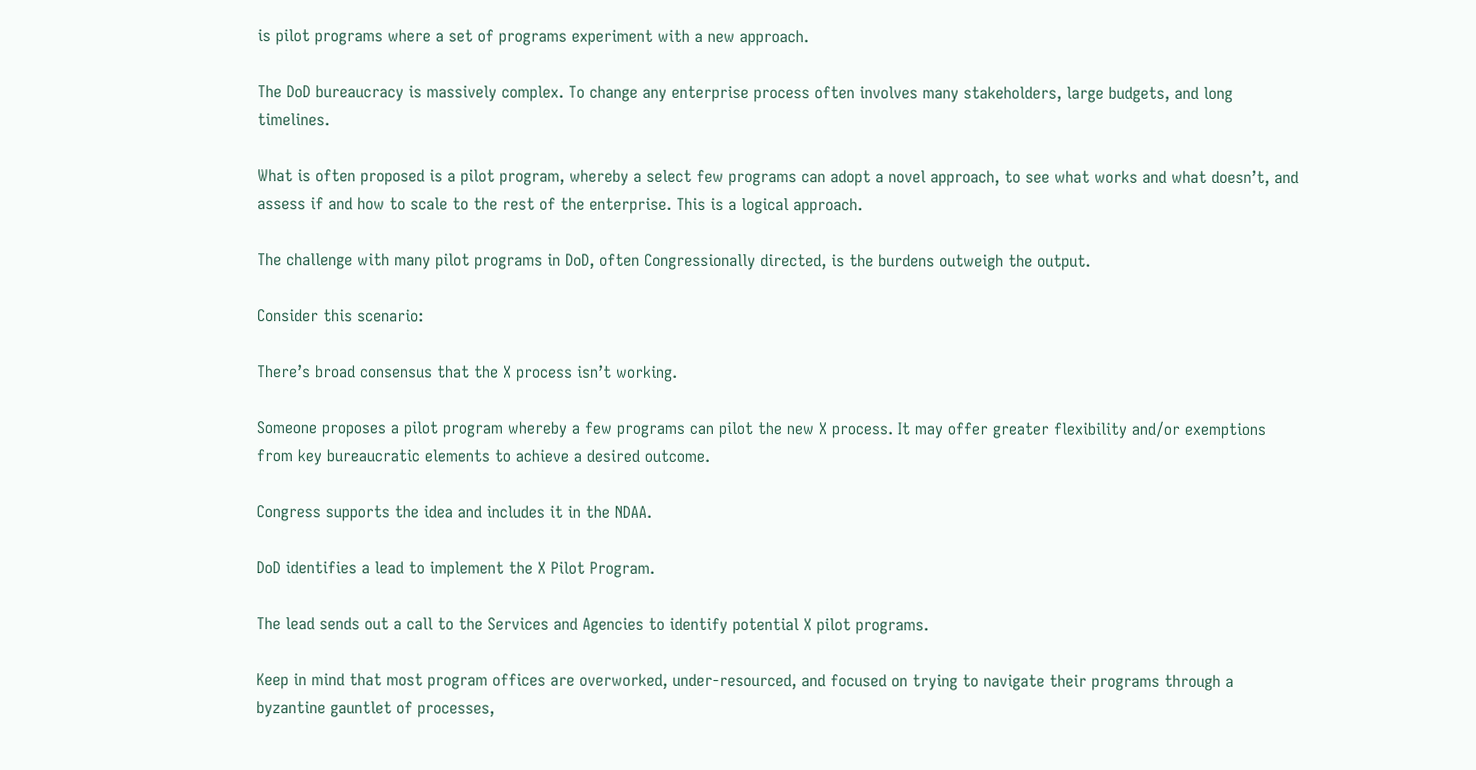is pilot programs where a set of programs experiment with a new approach.

The DoD bureaucracy is massively complex. To change any enterprise process often involves many stakeholders, large budgets, and long timelines.

What is often proposed is a pilot program, whereby a select few programs can adopt a novel approach, to see what works and what doesn’t, and assess if and how to scale to the rest of the enterprise. This is a logical approach.

The challenge with many pilot programs in DoD, often Congressionally directed, is the burdens outweigh the output.

Consider this scenario:

There’s broad consensus that the X process isn’t working.

Someone proposes a pilot program whereby a few programs can pilot the new X process. It may offer greater flexibility and/or exemptions from key bureaucratic elements to achieve a desired outcome.

Congress supports the idea and includes it in the NDAA.

DoD identifies a lead to implement the X Pilot Program.

The lead sends out a call to the Services and Agencies to identify potential X pilot programs.

Keep in mind that most program offices are overworked, under-resourced, and focused on trying to navigate their programs through a byzantine gauntlet of processes,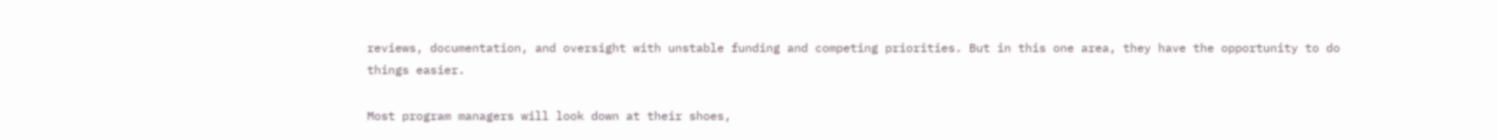reviews, documentation, and oversight with unstable funding and competing priorities. But in this one area, they have the opportunity to do things easier.

Most program managers will look down at their shoes,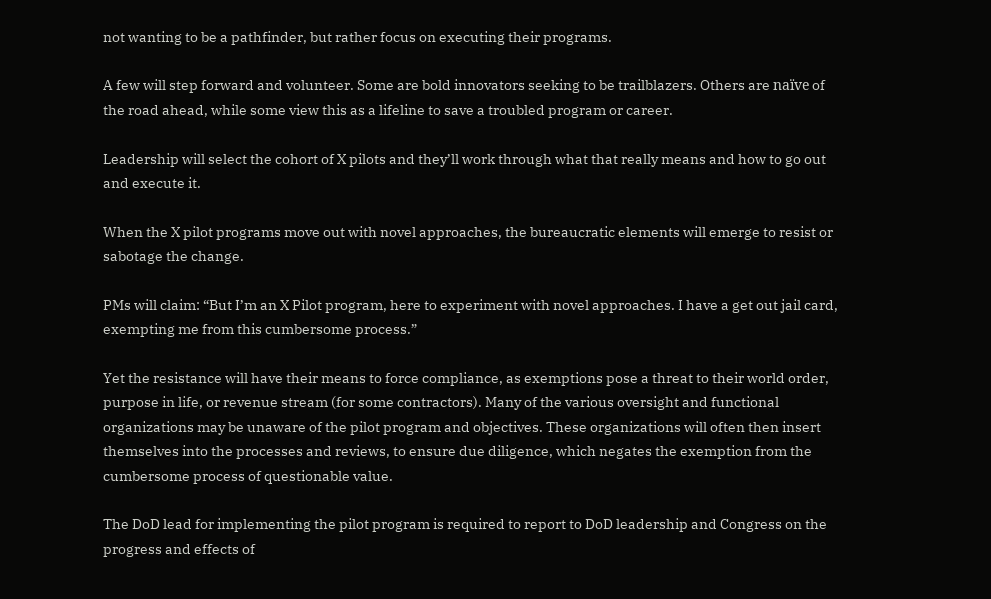not wanting to be a pathfinder, but rather focus on executing their programs.

A few will step forward and volunteer. Some are bold innovators seeking to be trailblazers. Others are naïve of the road ahead, while some view this as a lifeline to save a troubled program or career.

Leadership will select the cohort of X pilots and they’ll work through what that really means and how to go out and execute it.

When the X pilot programs move out with novel approaches, the bureaucratic elements will emerge to resist or sabotage the change.

PMs will claim: “But I’m an X Pilot program, here to experiment with novel approaches. I have a get out jail card, exempting me from this cumbersome process.”

Yet the resistance will have their means to force compliance, as exemptions pose a threat to their world order, purpose in life, or revenue stream (for some contractors). Many of the various oversight and functional organizations may be unaware of the pilot program and objectives. These organizations will often then insert themselves into the processes and reviews, to ensure due diligence, which negates the exemption from the cumbersome process of questionable value.

The DoD lead for implementing the pilot program is required to report to DoD leadership and Congress on the progress and effects of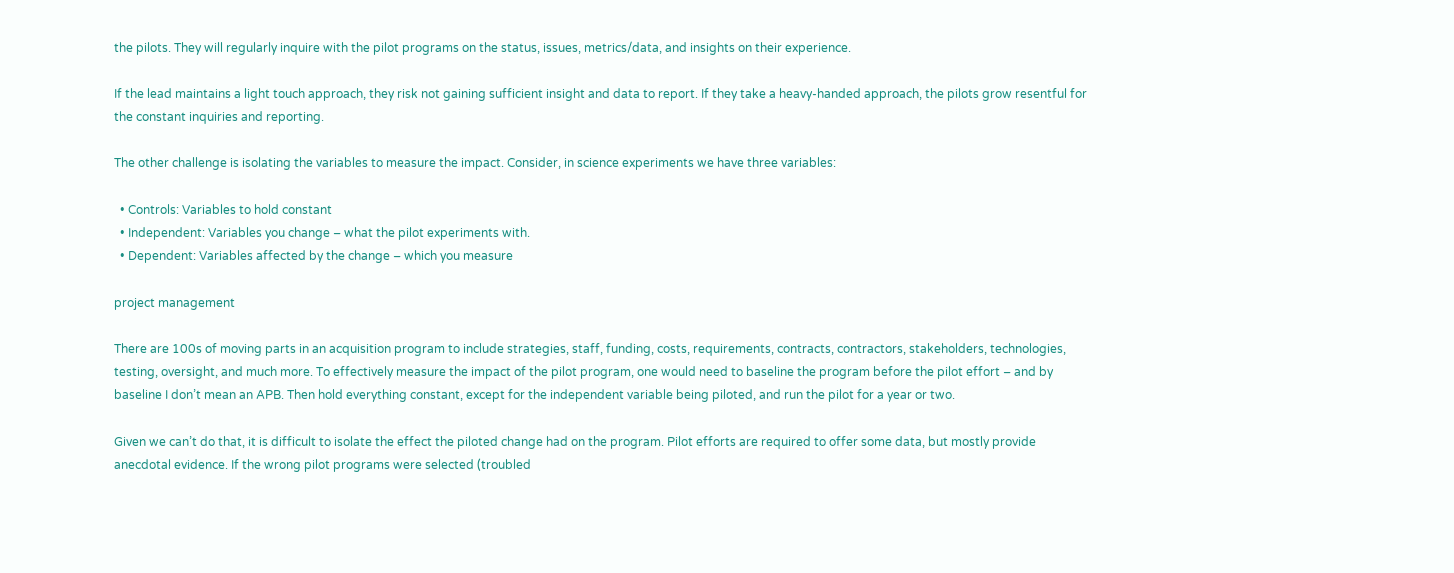the pilots. They will regularly inquire with the pilot programs on the status, issues, metrics/data, and insights on their experience.

If the lead maintains a light touch approach, they risk not gaining sufficient insight and data to report. If they take a heavy-handed approach, the pilots grow resentful for the constant inquiries and reporting.

The other challenge is isolating the variables to measure the impact. Consider, in science experiments we have three variables:

  • Controls: Variables to hold constant
  • Independent: Variables you change – what the pilot experiments with.
  • Dependent: Variables affected by the change – which you measure

project management

There are 100s of moving parts in an acquisition program to include strategies, staff, funding, costs, requirements, contracts, contractors, stakeholders, technologies, testing, oversight, and much more. To effectively measure the impact of the pilot program, one would need to baseline the program before the pilot effort – and by baseline I don’t mean an APB. Then hold everything constant, except for the independent variable being piloted, and run the pilot for a year or two.

Given we can’t do that, it is difficult to isolate the effect the piloted change had on the program. Pilot efforts are required to offer some data, but mostly provide anecdotal evidence. If the wrong pilot programs were selected (troubled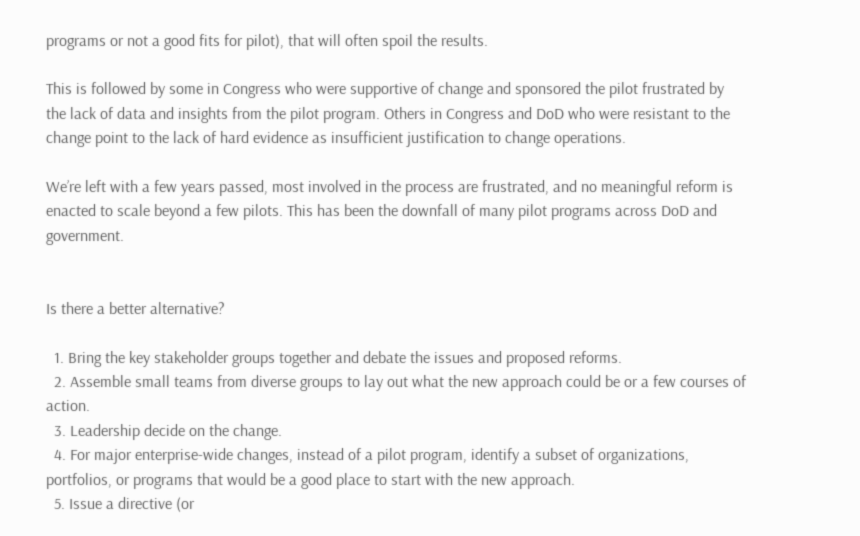programs or not a good fits for pilot), that will often spoil the results.

This is followed by some in Congress who were supportive of change and sponsored the pilot frustrated by the lack of data and insights from the pilot program. Others in Congress and DoD who were resistant to the change point to the lack of hard evidence as insufficient justification to change operations.

We’re left with a few years passed, most involved in the process are frustrated, and no meaningful reform is enacted to scale beyond a few pilots. This has been the downfall of many pilot programs across DoD and government.


Is there a better alternative?

  1. Bring the key stakeholder groups together and debate the issues and proposed reforms.
  2. Assemble small teams from diverse groups to lay out what the new approach could be or a few courses of action.
  3. Leadership decide on the change.
  4. For major enterprise-wide changes, instead of a pilot program, identify a subset of organizations, portfolios, or programs that would be a good place to start with the new approach.
  5. Issue a directive (or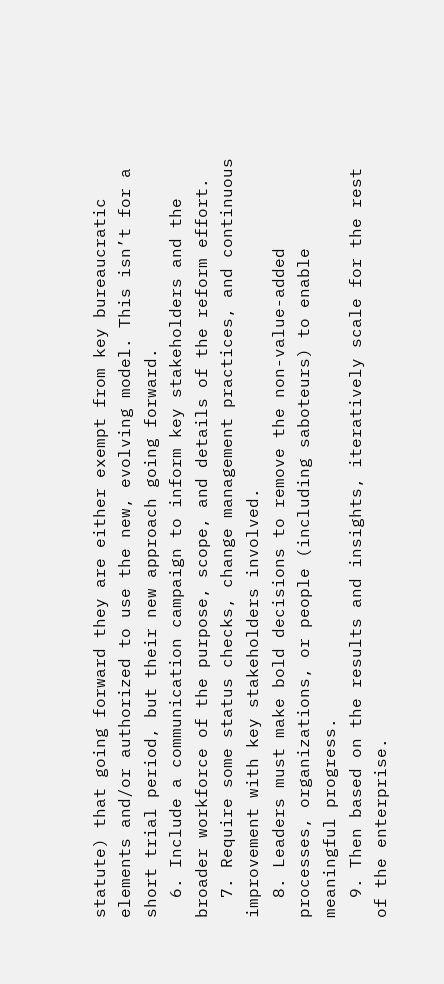statute) that going forward they are either exempt from key bureaucratic elements and/or authorized to use the new, evolving model. This isn’t for a short trial period, but their new approach going forward.
  6. Include a communication campaign to inform key stakeholders and the broader workforce of the purpose, scope, and details of the reform effort.
  7. Require some status checks, change management practices, and continuous improvement with key stakeholders involved.
  8. Leaders must make bold decisions to remove the non-value-added processes, organizations, or people (including saboteurs) to enable meaningful progress.
  9. Then based on the results and insights, iteratively scale for the rest of the enterprise.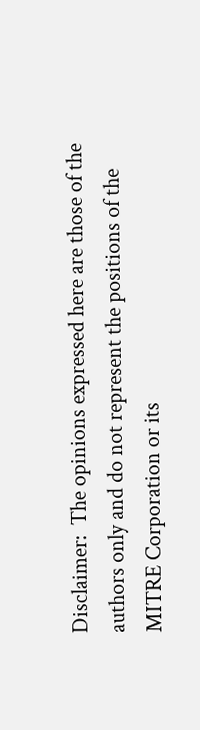Disclaimer:  The opinions expressed here are those of the authors only and do not represent the positions of the MITRE Corporation or its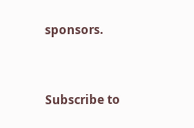sponsors.


Subscribe to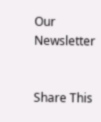Our Newsletter


Share This